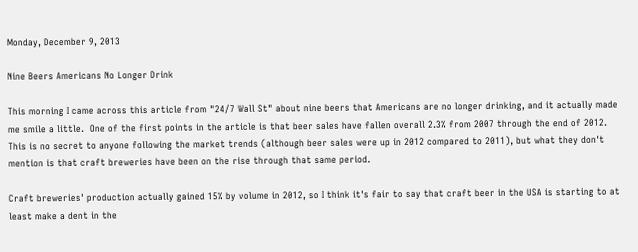Monday, December 9, 2013

Nine Beers Americans No Longer Drink

This morning I came across this article from "24/7 Wall St" about nine beers that Americans are no longer drinking, and it actually made me smile a little.  One of the first points in the article is that beer sales have fallen overall 2.3% from 2007 through the end of 2012.  This is no secret to anyone following the market trends (although beer sales were up in 2012 compared to 2011), but what they don't mention is that craft breweries have been on the rise through that same period.

Craft breweries' production actually gained 15% by volume in 2012, so I think it's fair to say that craft beer in the USA is starting to at least make a dent in the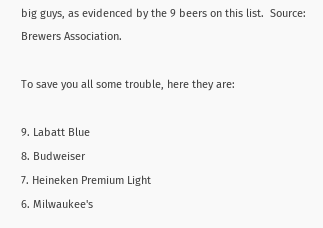big guys, as evidenced by the 9 beers on this list.  Source: Brewers Association.

To save you all some trouble, here they are:

9. Labatt Blue
8. Budweiser
7. Heineken Premium Light
6. Milwaukee's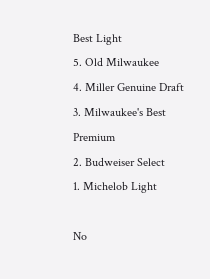Best Light
5. Old Milwaukee
4. Miller Genuine Draft
3. Milwaukee's Best Premium
2. Budweiser Select
1. Michelob Light

No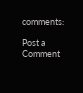comments:

Post a Comment